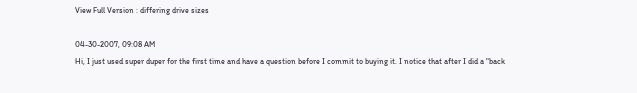View Full Version : differing drive sizes

04-30-2007, 09:08 AM
Hi, I just used super duper for the first time and have a question before I commit to buying it. I notice that after I did a "back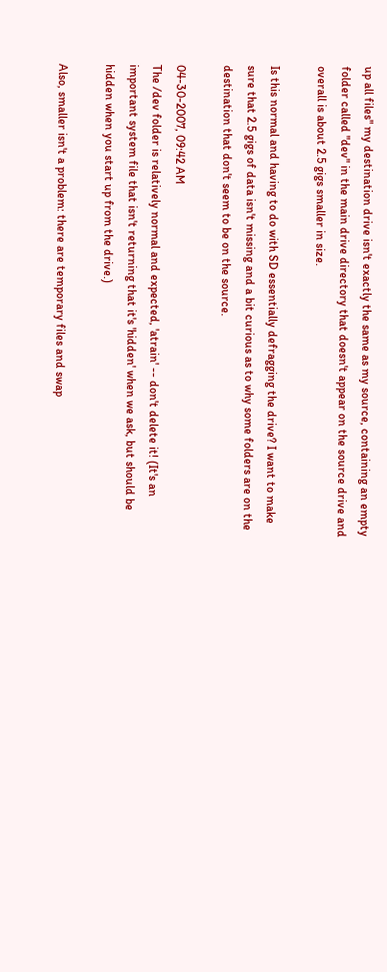up all files" my destination drive isn't exactly the same as my source, containing an empty folder called "dev" in the main drive directory that doesn't appear on the source drive and overall is about 2.5 gigs smaller in size.

Is this normal and having to do with SD essentially defragging the drive? I want to make sure that 2.5 gigs of data isn't missing and a bit curious as to why some folders are on the destination that don't seem to be on the source.

04-30-2007, 09:42 AM
The /dev folder is relatively normal and expected, 'atrain' -- don't delete it! (It's an important system file that isn't returning that it's 'hidden' when we ask, but should be hidden when you start up from the drive.)

Also, smaller isn't a problem: there are temporary files and swap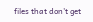files that don't get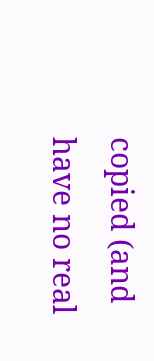copied (and have no real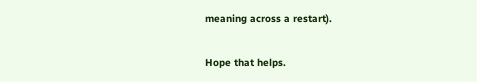meaning across a restart).

Hope that helps.